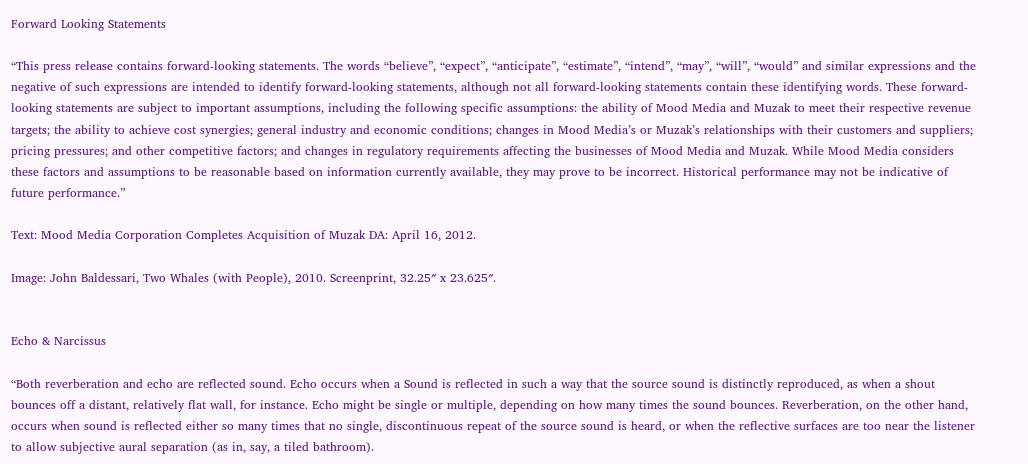Forward Looking Statements

“This press release contains forward-looking statements. The words “believe”, “expect”, “anticipate”, “estimate”, “intend”, “may”, “will”, “would” and similar expressions and the negative of such expressions are intended to identify forward-looking statements, although not all forward-looking statements contain these identifying words. These forward-looking statements are subject to important assumptions, including the following specific assumptions: the ability of Mood Media and Muzak to meet their respective revenue targets; the ability to achieve cost synergies; general industry and economic conditions; changes in Mood Media’s or Muzak’s relationships with their customers and suppliers; pricing pressures; and other competitive factors; and changes in regulatory requirements affecting the businesses of Mood Media and Muzak. While Mood Media considers these factors and assumptions to be reasonable based on information currently available, they may prove to be incorrect. Historical performance may not be indicative of future performance.”

Text: Mood Media Corporation Completes Acquisition of Muzak DA: April 16, 2012.

Image: John Baldessari, Two Whales (with People), 2010. Screenprint, 32.25″ x 23.625″.


Echo & Narcissus

“Both reverberation and echo are reflected sound. Echo occurs when a Sound is reflected in such a way that the source sound is distinctly reproduced, as when a shout bounces off a distant, relatively flat wall, for instance. Echo might be single or multiple, depending on how many times the sound bounces. Reverberation, on the other hand, occurs when sound is reflected either so many times that no single, discontinuous repeat of the source sound is heard, or when the reflective surfaces are too near the listener to allow subjective aural separation (as in, say, a tiled bathroom).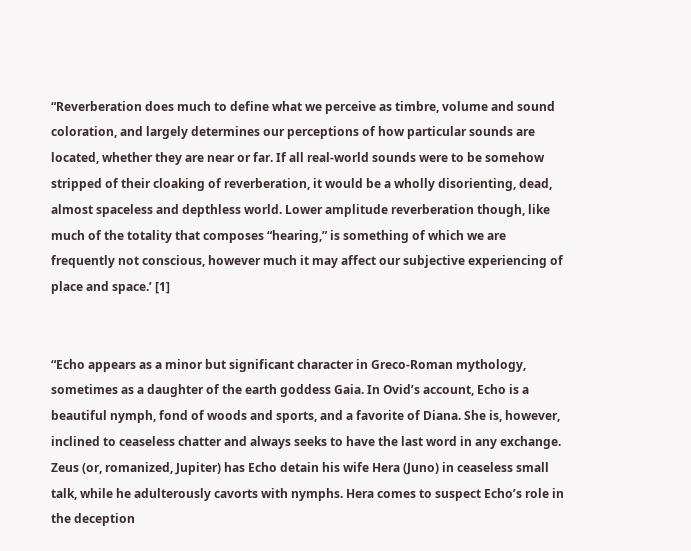“Reverberation does much to define what we perceive as timbre, volume and sound coloration, and largely determines our perceptions of how particular sounds are located, whether they are near or far. If all real-world sounds were to be somehow stripped of their cloaking of reverberation, it would be a wholly disorienting, dead, almost spaceless and depthless world. Lower amplitude reverberation though, like much of the totality that composes “hearing,” is something of which we are frequently not conscious, however much it may affect our subjective experiencing of place and space.’ [1]


“Echo appears as a minor but significant character in Greco-Roman mythology, sometimes as a daughter of the earth goddess Gaia. In Ovid’s account, Echo is a beautiful nymph, fond of woods and sports, and a favorite of Diana. She is, however, inclined to ceaseless chatter and always seeks to have the last word in any exchange. Zeus (or, romanized, Jupiter) has Echo detain his wife Hera (Juno) in ceaseless small talk, while he adulterously cavorts with nymphs. Hera comes to suspect Echo’s role in the deception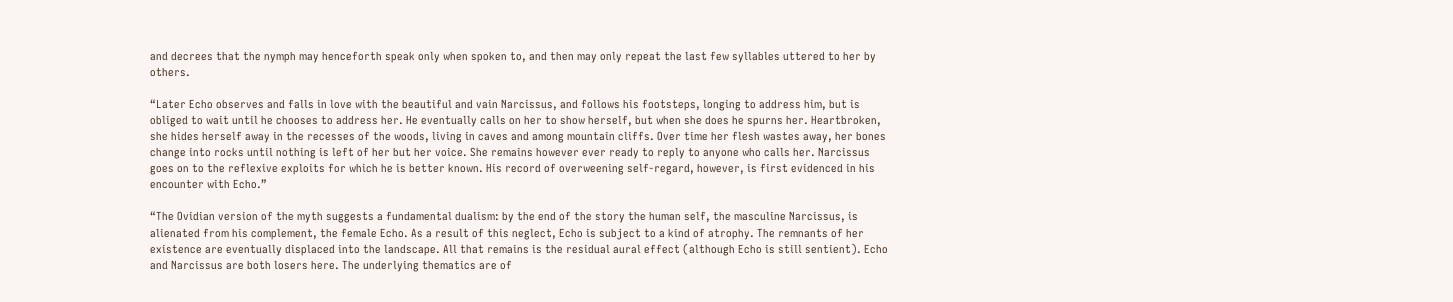and decrees that the nymph may henceforth speak only when spoken to, and then may only repeat the last few syllables uttered to her by others.

“Later Echo observes and falls in love with the beautiful and vain Narcissus, and follows his footsteps, longing to address him, but is obliged to wait until he chooses to address her. He eventually calls on her to show herself, but when she does he spurns her. Heartbroken, she hides herself away in the recesses of the woods, living in caves and among mountain cliffs. Over time her flesh wastes away, her bones change into rocks until nothing is left of her but her voice. She remains however ever ready to reply to anyone who calls her. Narcissus goes on to the reflexive exploits for which he is better known. His record of overweening self-regard, however, is first evidenced in his encounter with Echo.”

“The Ovidian version of the myth suggests a fundamental dualism: by the end of the story the human self, the masculine Narcissus, is alienated from his complement, the female Echo. As a result of this neglect, Echo is subject to a kind of atrophy. The remnants of her existence are eventually displaced into the landscape. All that remains is the residual aural effect (although Echo is still sentient). Echo and Narcissus are both losers here. The underlying thematics are of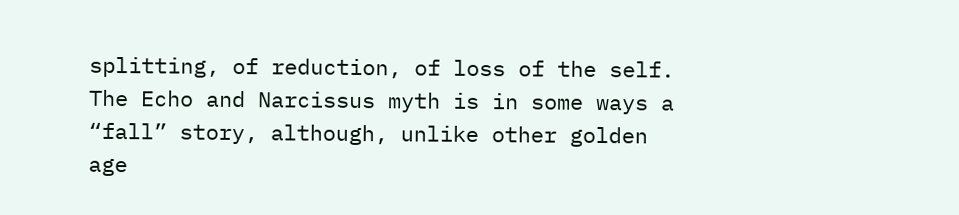splitting, of reduction, of loss of the self. The Echo and Narcissus myth is in some ways a “fall” story, although, unlike other golden age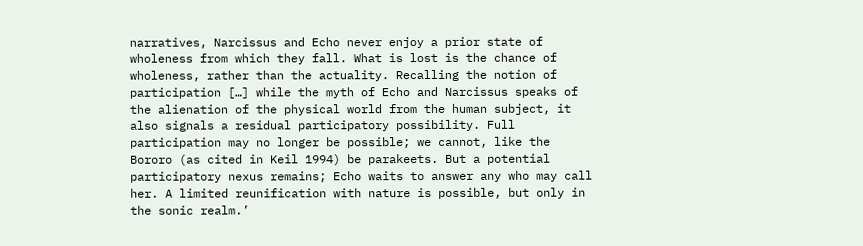narratives, Narcissus and Echo never enjoy a prior state of wholeness from which they fall. What is lost is the chance of wholeness, rather than the actuality. Recalling the notion of participation […] while the myth of Echo and Narcissus speaks of the alienation of the physical world from the human subject, it also signals a residual participatory possibility. Full participation may no longer be possible; we cannot, like the Bororo (as cited in Keil 1994) be parakeets. But a potential participatory nexus remains; Echo waits to answer any who may call her. A limited reunification with nature is possible, but only in the sonic realm.’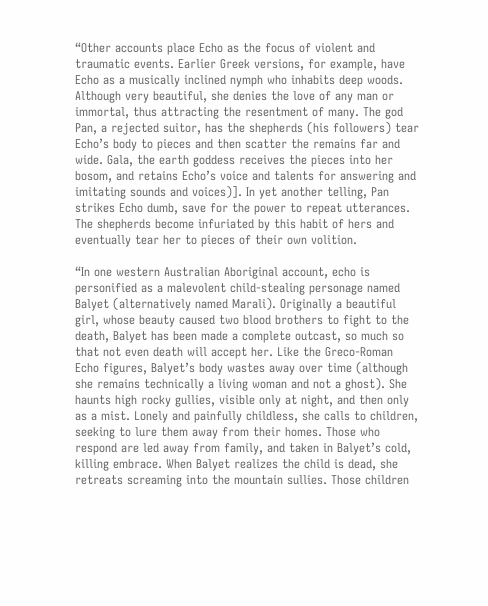“Other accounts place Echo as the focus of violent and traumatic events. Earlier Greek versions, for example, have Echo as a musically inclined nymph who inhabits deep woods. Although very beautiful, she denies the love of any man or immortal, thus attracting the resentment of many. The god Pan, a rejected suitor, has the shepherds (his followers) tear Echo’s body to pieces and then scatter the remains far and wide. Gala, the earth goddess receives the pieces into her bosom, and retains Echo’s voice and talents for answering and imitating sounds and voices)]. In yet another telling, Pan strikes Echo dumb, save for the power to repeat utterances. The shepherds become infuriated by this habit of hers and eventually tear her to pieces of their own volition.

“In one western Australian Aboriginal account, echo is personified as a malevolent child-stealing personage named Balyet (alternatively named Marali). Originally a beautiful girl, whose beauty caused two blood brothers to fight to the death, Balyet has been made a complete outcast, so much so that not even death will accept her. Like the Greco-Roman Echo figures, Balyet’s body wastes away over time (although she remains technically a living woman and not a ghost). She haunts high rocky gullies, visible only at night, and then only as a mist. Lonely and painfully childless, she calls to children, seeking to lure them away from their homes. Those who respond are led away from family, and taken in Balyet’s cold, killing embrace. When Balyet realizes the child is dead, she retreats screaming into the mountain sullies. Those children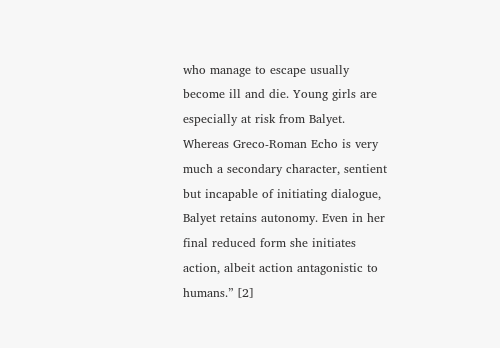who manage to escape usually become ill and die. Young girls are especially at risk from Balyet. Whereas Greco-Roman Echo is very much a secondary character, sentient but incapable of initiating dialogue, Balyet retains autonomy. Even in her final reduced form she initiates action, albeit action antagonistic to humans.” [2]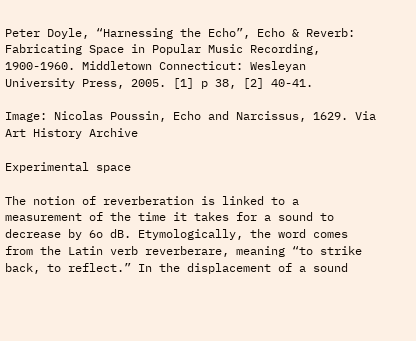Peter Doyle, “Harnessing the Echo”, Echo & Reverb: Fabricating Space in Popular Music Recording, 1900-1960. Middletown Connecticut: Wesleyan University Press, 2005. [1] p 38, [2] 40-41.

Image: Nicolas Poussin, Echo and Narcissus, 1629. Via Art History Archive

Experimental space

The notion of reverberation is linked to a measurement of the time it takes for a sound to decrease by 6o dB. Etymologically, the word comes from the Latin verb reverberare, meaning “to strike back, to reflect.” In the displacement of a sound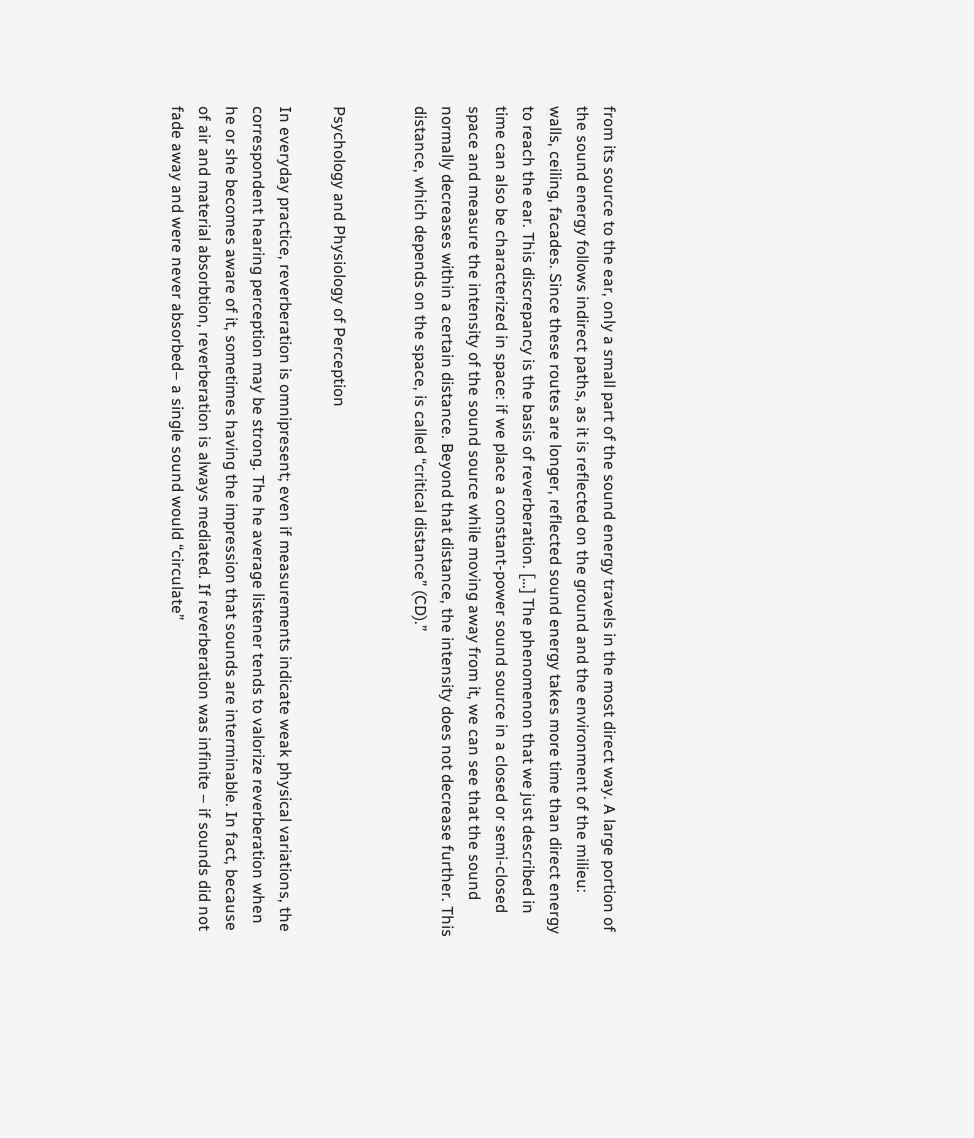from its source to the ear, only a small part of the sound energy travels in the most direct way. A large portion of the sound energy follows indirect paths, as it is reflected on the ground and the environment of the milieu: walls, ceiling, facades. Since these routes are longer, reflected sound energy takes more time than direct energy to reach the ear. This discrepancy is the basis of reverberation. […] The phenomenon that we just described in time can also be characterized in space: if we place a constant-power sound source in a closed or semi-closed space and measure the intensity of the sound source while moving away from it, we can see that the sound normally decreases within a certain distance. Beyond that distance, the intensity does not decrease further. This distance, which depends on the space, is called “critical distance” (CD).”


Psychology and Physiology of Perception

In everyday practice, reverberation is omnipresent; even if measurements indicate weak physical variations, the correspondent hearing perception may be strong. The he average listener tends to valorize reverberation when he or she becomes aware of it, sometimes having the impression that sounds are interminable. In fact, because of air and material absorbtion, reverberation is always mediated. If reverberation was infinite – if sounds did not fade away and were never absorbed– a single sound would “circulate”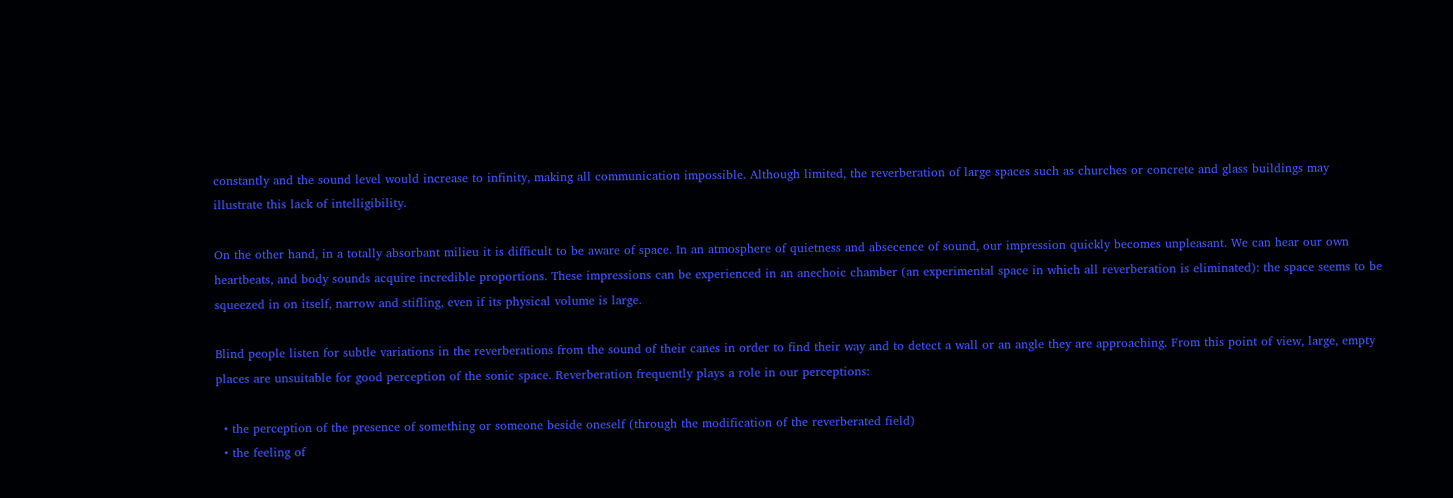constantly and the sound level would increase to infinity, making all communication impossible. Although limited, the reverberation of large spaces such as churches or concrete and glass buildings may illustrate this lack of intelligibility.

On the other hand, in a totally absorbant milieu it is difficult to be aware of space. In an atmosphere of quietness and absecence of sound, our impression quickly becomes unpleasant. We can hear our own heartbeats, and body sounds acquire incredible proportions. These impressions can be experienced in an anechoic chamber (an experimental space in which all reverberation is eliminated): the space seems to be squeezed in on itself, narrow and stifling, even if its physical volume is large.

Blind people listen for subtle variations in the reverberations from the sound of their canes in order to find their way and to detect a wall or an angle they are approaching. From this point of view, large, empty places are unsuitable for good perception of the sonic space. Reverberation frequently plays a role in our perceptions:

  • the perception of the presence of something or someone beside oneself (through the modification of the reverberated field)
  • the feeling of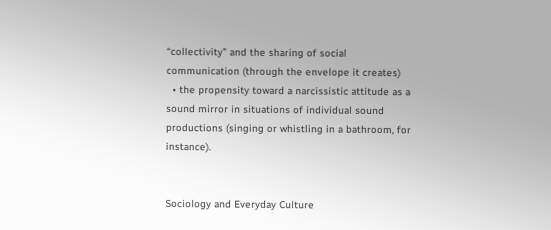“collectivity” and the sharing of social communication (through the envelope it creates)
  • the propensity toward a narcissistic attitude as a sound mirror in situations of individual sound productions (singing or whistling in a bathroom, for instance).


Sociology and Everyday Culture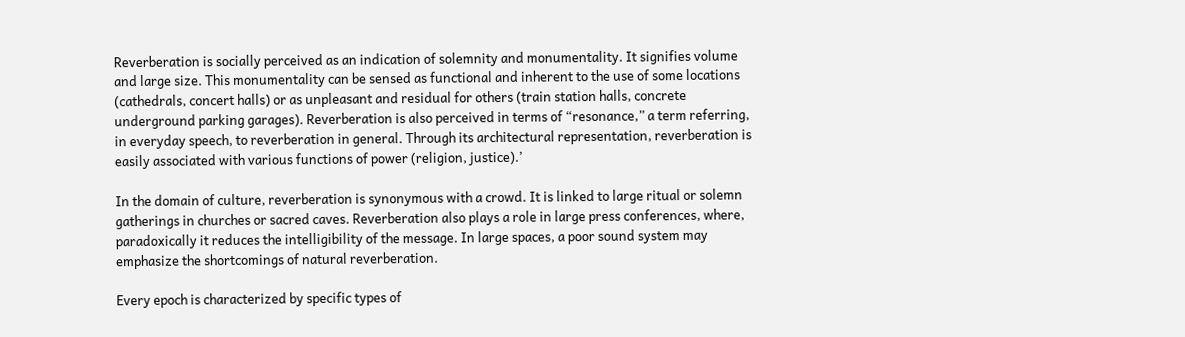Reverberation is socially perceived as an indication of solemnity and monumentality. It signifies volume and large size. This monumentality can be sensed as functional and inherent to the use of some locations (cathedrals, concert halls) or as unpleasant and residual for others (train station halls, concrete underground parking garages). Reverberation is also perceived in terms of “resonance,” a term referring, in everyday speech, to reverberation in general. Through its architectural representation, reverberation is easily associated with various functions of power (religion, justice).’

In the domain of culture, reverberation is synonymous with a crowd. It is linked to large ritual or solemn gatherings in churches or sacred caves. Reverberation also plays a role in large press conferences, where, paradoxically it reduces the intelligibility of the message. In large spaces, a poor sound system may emphasize the shortcomings of natural reverberation.

Every epoch is characterized by specific types of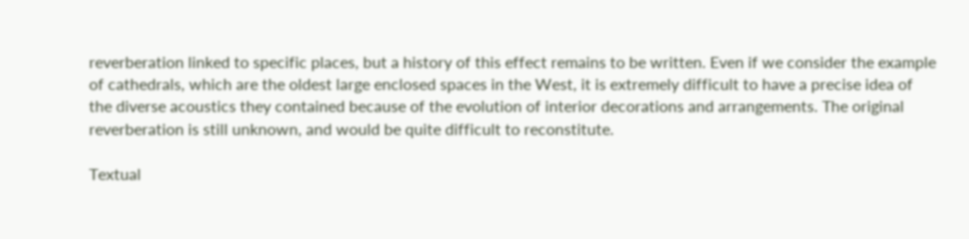reverberation linked to specific places, but a history of this effect remains to be written. Even if we consider the example of cathedrals, which are the oldest large enclosed spaces in the West, it is extremely difficult to have a precise idea of the diverse acoustics they contained because of the evolution of interior decorations and arrangements. The original reverberation is still unknown, and would be quite difficult to reconstitute.

Textual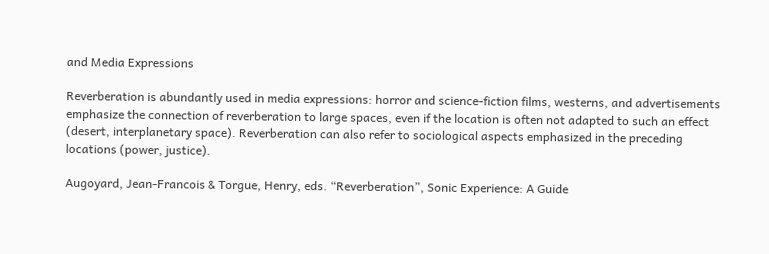and Media Expressions

Reverberation is abundantly used in media expressions: horror and science-fiction films, westerns, and advertisements emphasize the connection of reverberation to large spaces, even if the location is often not adapted to such an effect (desert, interplanetary space). Reverberation can also refer to sociological aspects emphasized in the preceding locations (power, justice).

Augoyard, Jean-Francois & Torgue, Henry, eds. “Reverberation”, Sonic Experience: A Guide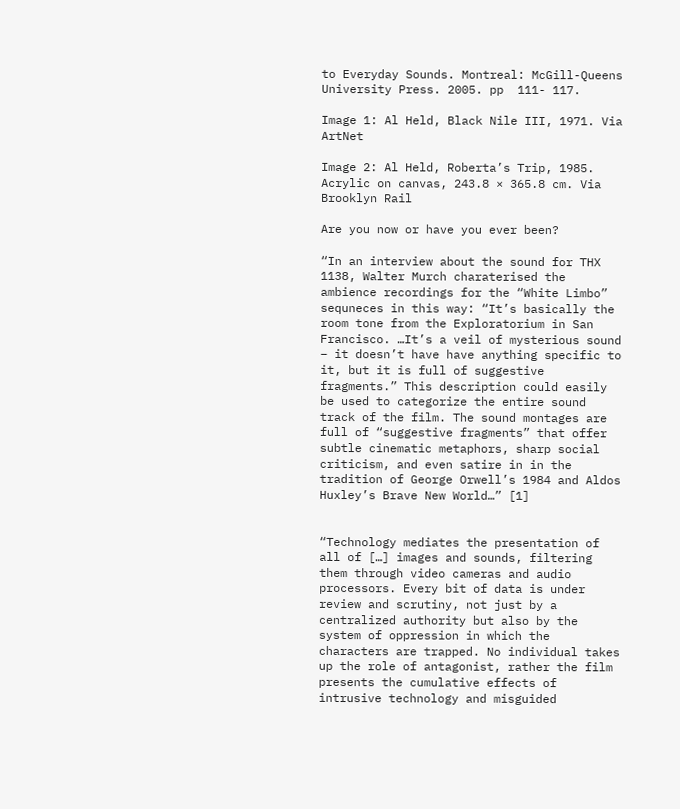to Everyday Sounds. Montreal: McGill-Queens University Press. 2005. pp  111- 117.

Image 1: Al Held, Black Nile III, 1971. Via ArtNet

Image 2: Al Held, Roberta’s Trip, 1985. Acrylic on canvas, 243.8 × 365.8 cm. Via Brooklyn Rail

Are you now or have you ever been?

“In an interview about the sound for THX 1138, Walter Murch charaterised the ambience recordings for the “White Limbo” sequneces in this way: “It’s basically the room tone from the Exploratorium in San Francisco. …It’s a veil of mysterious sound – it doesn’t have have anything specific to it, but it is full of suggestive fragments.” This description could easily be used to categorize the entire sound track of the film. The sound montages are full of “suggestive fragments” that offer subtle cinematic metaphors, sharp social criticism, and even satire in in the tradition of George Orwell’s 1984 and Aldos Huxley’s Brave New World…” [1]


“Technology mediates the presentation of all of […] images and sounds, filtering them through video cameras and audio processors. Every bit of data is under review and scrutiny, not just by a centralized authority but also by the system of oppression in which the characters are trapped. No individual takes up the role of antagonist, rather the film presents the cumulative effects of intrusive technology and misguided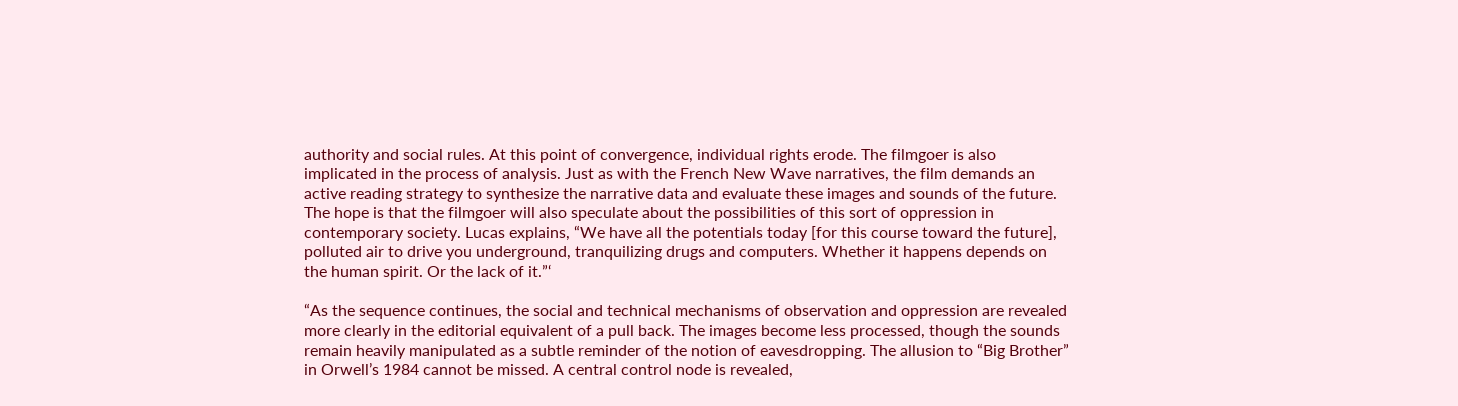authority and social rules. At this point of convergence, individual rights erode. The filmgoer is also implicated in the process of analysis. Just as with the French New Wave narratives, the film demands an active reading strategy to synthesize the narrative data and evaluate these images and sounds of the future. The hope is that the filmgoer will also speculate about the possibilities of this sort of oppression in contemporary society. Lucas explains, “We have all the potentials today [for this course toward the future], polluted air to drive you underground, tranquilizing drugs and computers. Whether it happens depends on the human spirit. Or the lack of it.”‘

“As the sequence continues, the social and technical mechanisms of observation and oppression are revealed more clearly in the editorial equivalent of a pull back. The images become less processed, though the sounds remain heavily manipulated as a subtle reminder of the notion of eavesdropping. The allusion to “Big Brother” in Orwell’s 1984 cannot be missed. A central control node is revealed,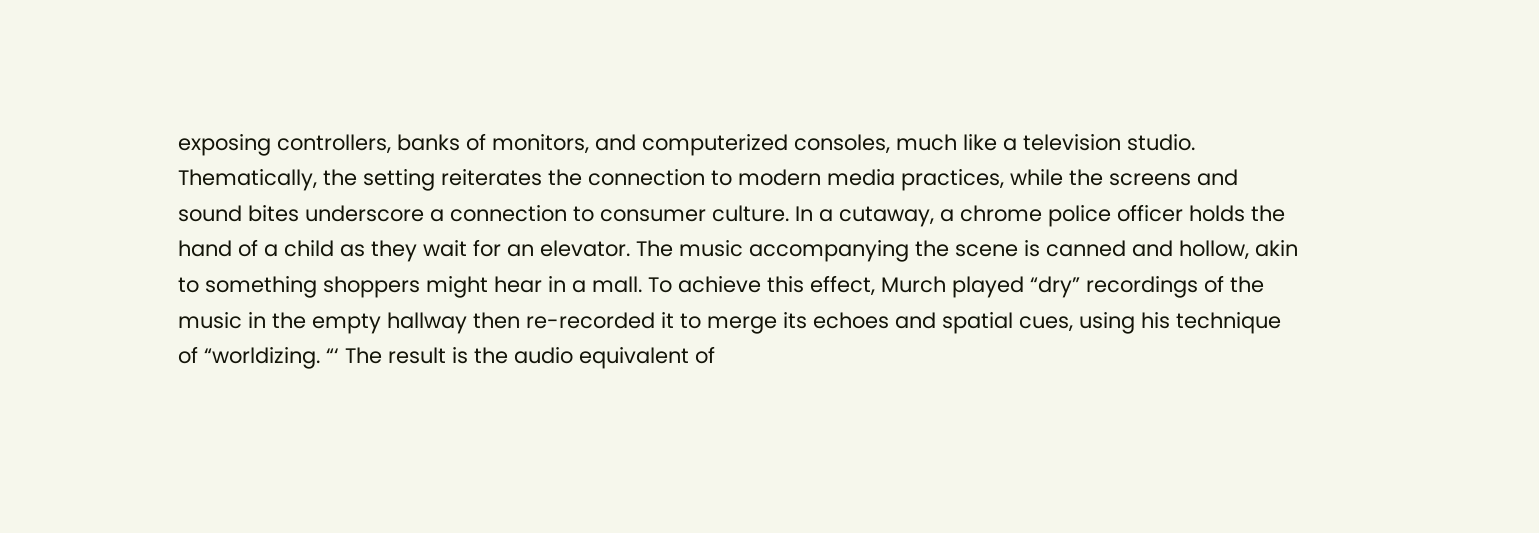exposing controllers, banks of monitors, and computerized consoles, much like a television studio. Thematically, the setting reiterates the connection to modern media practices, while the screens and sound bites underscore a connection to consumer culture. In a cutaway, a chrome police officer holds the hand of a child as they wait for an elevator. The music accompanying the scene is canned and hollow, akin to something shoppers might hear in a mall. To achieve this effect, Murch played “dry” recordings of the music in the empty hallway then re-recorded it to merge its echoes and spatial cues, using his technique of “worldizing. “‘ The result is the audio equivalent of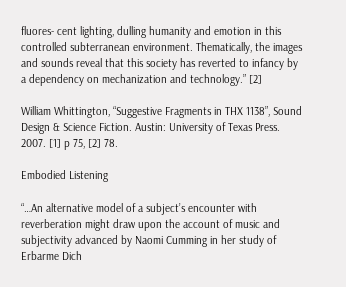fluores- cent lighting, dulling humanity and emotion in this controlled subterranean environment. Thematically, the images and sounds reveal that this society has reverted to infancy by a dependency on mechanization and technology.” [2]

William Whittington, “Suggestive Fragments in THX 1138”, Sound Design & Science Fiction. Austin: University of Texas Press. 2007. [1] p 75, [2] 78.

Embodied Listening

“…An alternative model of a subject’s encounter with reverberation might draw upon the account of music and subjectivity advanced by Naomi Cumming in her study of Erbarme Dich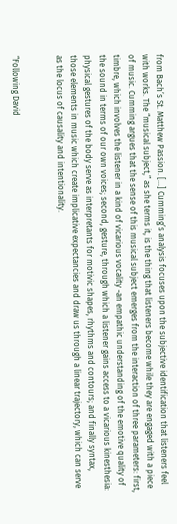from Bach’s St. Matthew Passion. […] Cumming’s analysis focuses upon the subjective identification that listeners feel with works. The “musical subject,” as she terms it, is the thing that listeners become while they are engaged with a piece of music. Cumming argues that the sense of this musical subject emerges from the interaction of three parameters: first, timbre, which involves the listener in a kind of vicarious vocality -an empathic understanding of the emotive quality of the sound in terms of our own voices; second, gesture, through which a listener gains access to a vicarious kinesthesia: physical gestures of the body serve as interpretants for motivic shapes, rhythms and contours; and finally syntax, those elements in music which create implicative expectancies and draw us through a linear trajectory, which can serve as the locus of causality and intentionality.


“Following David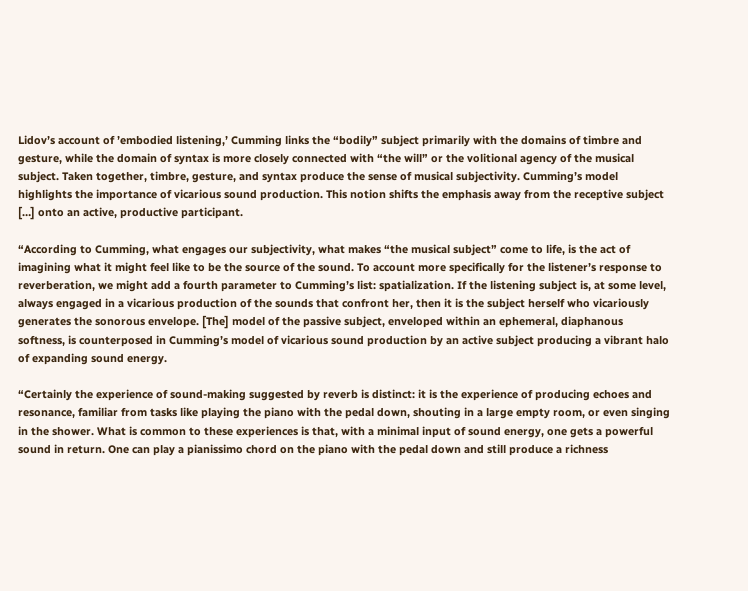Lidov’s account of ’embodied listening,’ Cumming links the “bodily” subject primarily with the domains of timbre and gesture, while the domain of syntax is more closely connected with “the will” or the volitional agency of the musical subject. Taken together, timbre, gesture, and syntax produce the sense of musical subjectivity. Cumming’s model highlights the importance of vicarious sound production. This notion shifts the emphasis away from the receptive subject […] onto an active, productive participant.

“According to Cumming, what engages our subjectivity, what makes “the musical subject” come to life, is the act of imagining what it might feel like to be the source of the sound. To account more specifically for the listener’s response to reverberation, we might add a fourth parameter to Cumming’s list: spatialization. If the listening subject is, at some level, always engaged in a vicarious production of the sounds that confront her, then it is the subject herself who vicariously generates the sonorous envelope. [The] model of the passive subject, enveloped within an ephemeral, diaphanous softness, is counterposed in Cumming’s model of vicarious sound production by an active subject producing a vibrant halo of expanding sound energy.

“Certainly the experience of sound-making suggested by reverb is distinct: it is the experience of producing echoes and resonance, familiar from tasks like playing the piano with the pedal down, shouting in a large empty room, or even singing in the shower. What is common to these experiences is that, with a minimal input of sound energy, one gets a powerful sound in return. One can play a pianissimo chord on the piano with the pedal down and still produce a richness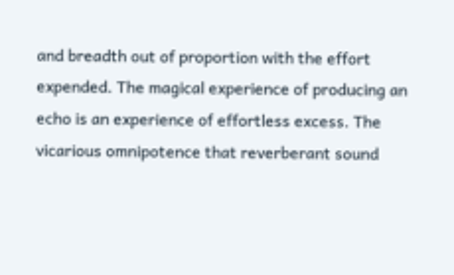and breadth out of proportion with the effort expended. The magical experience of producing an echo is an experience of effortless excess. The vicarious omnipotence that reverberant sound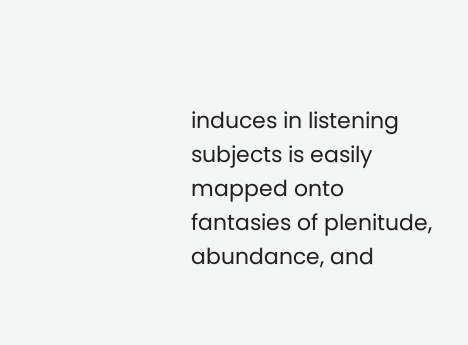induces in listening subjects is easily mapped onto fantasies of plenitude, abundance, and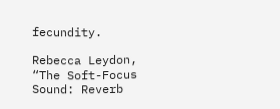fecundity.

Rebecca Leydon, “The Soft-Focus Sound: Reverb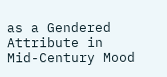as a Gendered Attribute in Mid-Century Mood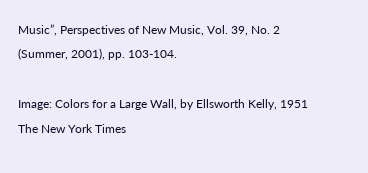Music”, Perspectives of New Music, Vol. 39, No. 2 (Summer, 2001), pp. 103-104.

Image: Colors for a Large Wall, by Ellsworth Kelly, 1951 The New York Times